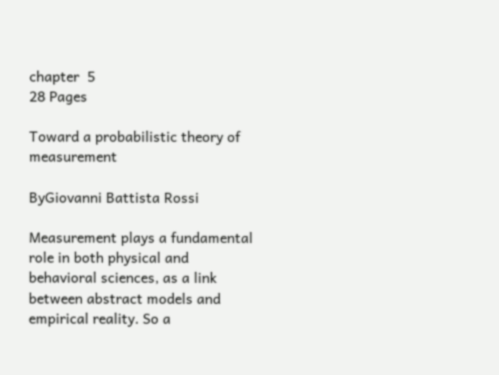chapter  5
28 Pages

Toward a probabilistic theory of measurement

ByGiovanni Battista Rossi

Measurement plays a fundamental role in both physical and behavioral sciences, as a link between abstract models and empirical reality. So a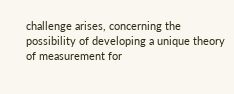challenge arises, concerning the possibility of developing a unique theory of measurement for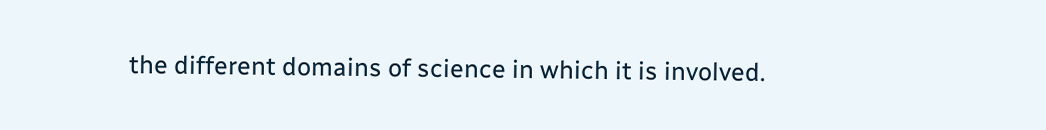the different domains of science in which it is involved.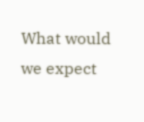What would we expect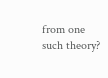from one such theory?